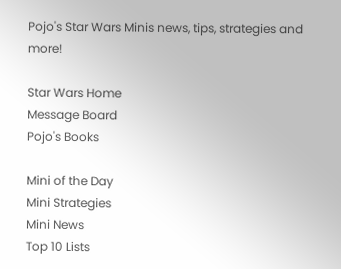Pojo's Star Wars Minis news, tips, strategies and more!

Star Wars Home
Message Board
Pojo's Books

Mini of the Day
Mini Strategies
Mini News
Top 10 Lists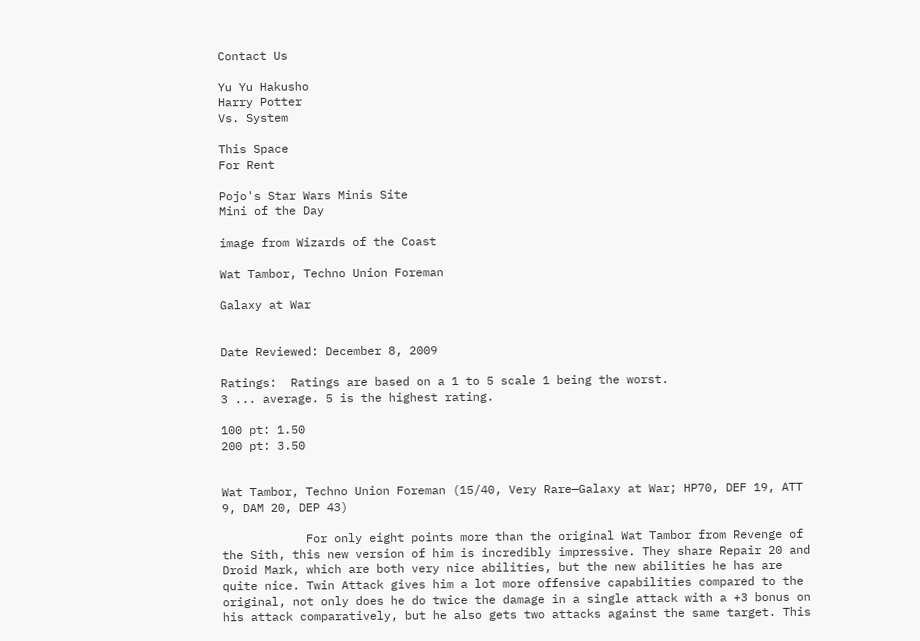Contact Us

Yu Yu Hakusho
Harry Potter
Vs. System

This Space
For Rent

Pojo's Star Wars Minis Site
Mini of the Day

image from Wizards of the Coast

Wat Tambor, Techno Union Foreman

Galaxy at War


Date Reviewed: December 8, 2009

Ratings:  Ratings are based on a 1 to 5 scale 1 being the worst.
3 ... average. 5 is the highest rating.

100 pt: 1.50
200 pt: 3.50


Wat Tambor, Techno Union Foreman (15/40, Very Rare—Galaxy at War; HP70, DEF 19, ATT 9, DAM 20, DEP 43)

            For only eight points more than the original Wat Tambor from Revenge of the Sith, this new version of him is incredibly impressive. They share Repair 20 and Droid Mark, which are both very nice abilities, but the new abilities he has are quite nice. Twin Attack gives him a lot more offensive capabilities compared to the original, not only does he do twice the damage in a single attack with a +3 bonus on his attack comparatively, but he also gets two attacks against the same target. This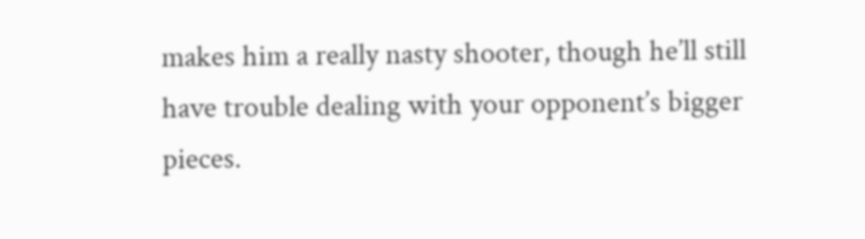makes him a really nasty shooter, though he’ll still have trouble dealing with your opponent’s bigger pieces.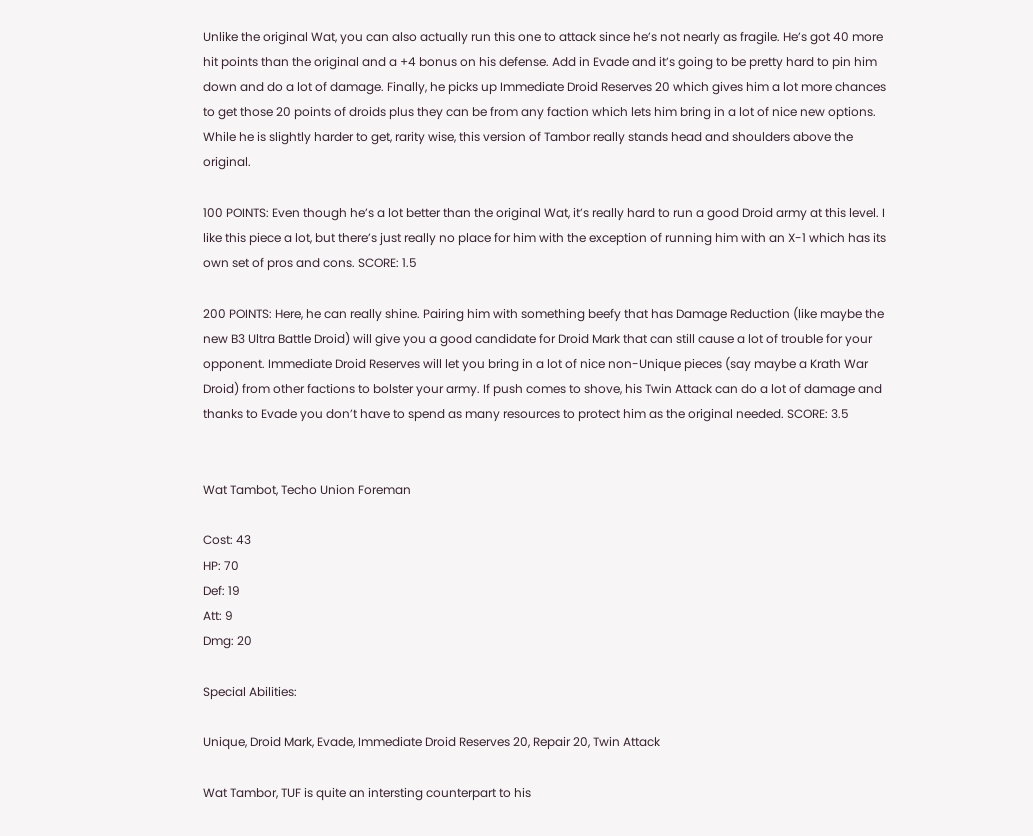Unlike the original Wat, you can also actually run this one to attack since he’s not nearly as fragile. He’s got 40 more hit points than the original and a +4 bonus on his defense. Add in Evade and it’s going to be pretty hard to pin him down and do a lot of damage. Finally, he picks up Immediate Droid Reserves 20 which gives him a lot more chances to get those 20 points of droids plus they can be from any faction which lets him bring in a lot of nice new options. While he is slightly harder to get, rarity wise, this version of Tambor really stands head and shoulders above the original.

100 POINTS: Even though he’s a lot better than the original Wat, it’s really hard to run a good Droid army at this level. I like this piece a lot, but there’s just really no place for him with the exception of running him with an X-1 which has its own set of pros and cons. SCORE: 1.5

200 POINTS: Here, he can really shine. Pairing him with something beefy that has Damage Reduction (like maybe the new B3 Ultra Battle Droid) will give you a good candidate for Droid Mark that can still cause a lot of trouble for your opponent. Immediate Droid Reserves will let you bring in a lot of nice non-Unique pieces (say maybe a Krath War Droid) from other factions to bolster your army. If push comes to shove, his Twin Attack can do a lot of damage and thanks to Evade you don’t have to spend as many resources to protect him as the original needed. SCORE: 3.5


Wat Tambot, Techo Union Foreman

Cost: 43
HP: 70
Def: 19
Att: 9
Dmg: 20

Special Abilities:

Unique, Droid Mark, Evade, Immediate Droid Reserves 20, Repair 20, Twin Attack

Wat Tambor, TUF is quite an intersting counterpart to his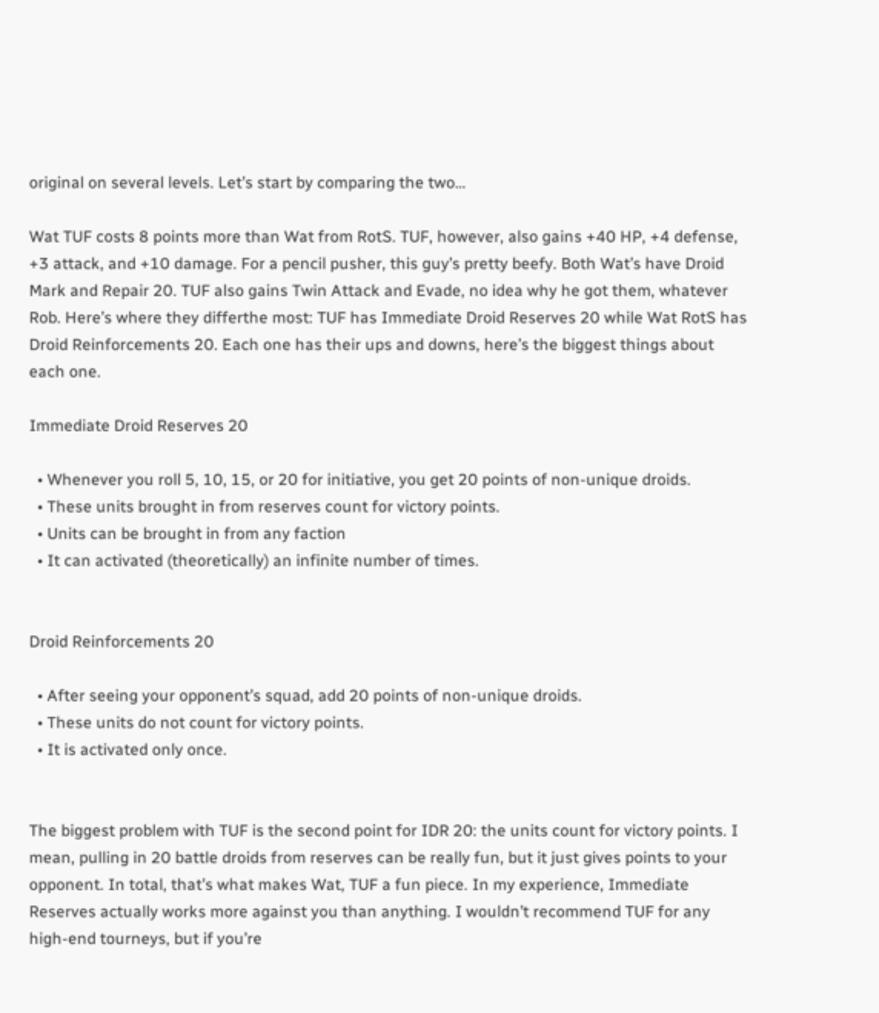original on several levels. Let’s start by comparing the two…

Wat TUF costs 8 points more than Wat from RotS. TUF, however, also gains +40 HP, +4 defense, +3 attack, and +10 damage. For a pencil pusher, this guy’s pretty beefy. Both Wat’s have Droid Mark and Repair 20. TUF also gains Twin Attack and Evade, no idea why he got them, whatever Rob. Here’s where they differthe most: TUF has Immediate Droid Reserves 20 while Wat RotS has Droid Reinforcements 20. Each one has their ups and downs, here’s the biggest things about each one.

Immediate Droid Reserves 20

  • Whenever you roll 5, 10, 15, or 20 for initiative, you get 20 points of non-unique droids.
  • These units brought in from reserves count for victory points.
  • Units can be brought in from any faction
  • It can activated (theoretically) an infinite number of times.


Droid Reinforcements 20

  • After seeing your opponent’s squad, add 20 points of non-unique droids.
  • These units do not count for victory points.
  • It is activated only once.


The biggest problem with TUF is the second point for IDR 20: the units count for victory points. I mean, pulling in 20 battle droids from reserves can be really fun, but it just gives points to your opponent. In total, that’s what makes Wat, TUF a fun piece. In my experience, Immediate Reserves actually works more against you than anything. I wouldn’t recommend TUF for any high-end tourneys, but if you’re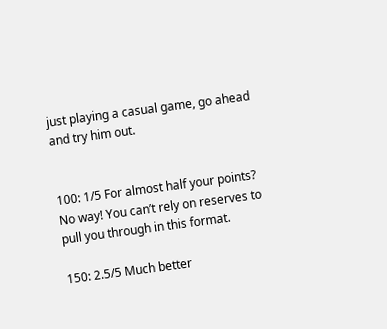just playing a casual game, go ahead and try him out.


100: 1/5 For almost half your points? No way! You can’t rely on reserves to pull you through in this format.

150: 2.5/5 Much better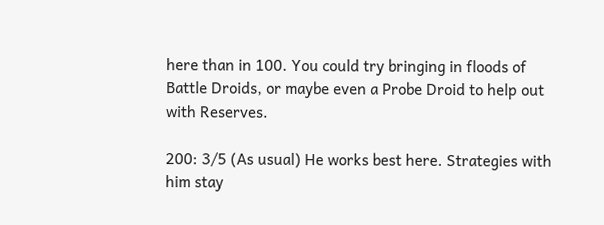here than in 100. You could try bringing in floods of Battle Droids, or maybe even a Probe Droid to help out with Reserves.

200: 3/5 (As usual) He works best here. Strategies with him stay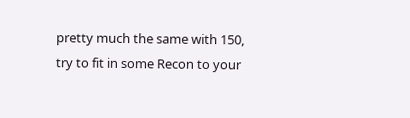pretty much the same with 150, try to fit in some Recon to your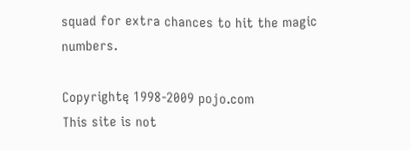squad for extra chances to hit the magic numbers.

Copyrightę 1998-2009 pojo.com
This site is not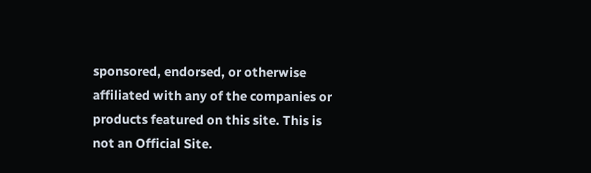sponsored, endorsed, or otherwise affiliated with any of the companies or products featured on this site. This is not an Official Site.